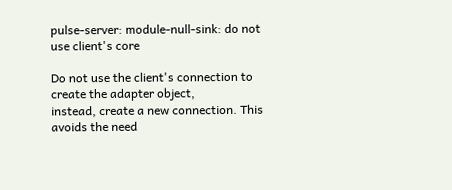pulse-server: module-null-sink: do not use client's core

Do not use the client's connection to create the adapter object,
instead, create a new connection. This avoids the need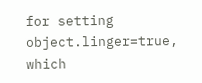for setting
object.linger=true, which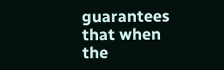guarantees that when the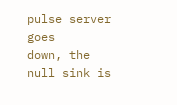pulse server goes
down, the null sink is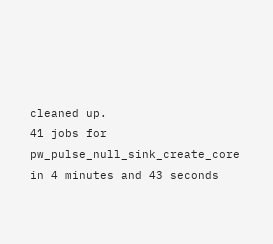cleaned up.
41 jobs for pw_pulse_null_sink_create_core in 4 minutes and 43 seconds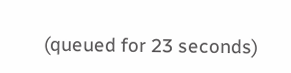(queued for 23 seconds)